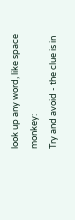look up any word, like space monkey:
Try and avoid - the clue is in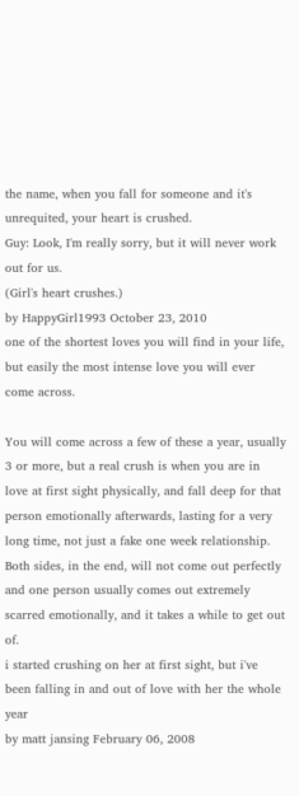the name, when you fall for someone and it's unrequited, your heart is crushed.
Guy: Look, I'm really sorry, but it will never work out for us.
(Girl's heart crushes.)
by HappyGirl1993 October 23, 2010
one of the shortest loves you will find in your life, but easily the most intense love you will ever come across.

You will come across a few of these a year, usually 3 or more, but a real crush is when you are in love at first sight physically, and fall deep for that person emotionally afterwards, lasting for a very long time, not just a fake one week relationship. Both sides, in the end, will not come out perfectly and one person usually comes out extremely scarred emotionally, and it takes a while to get out of.
i started crushing on her at first sight, but i've been falling in and out of love with her the whole year
by matt jansing February 06, 2008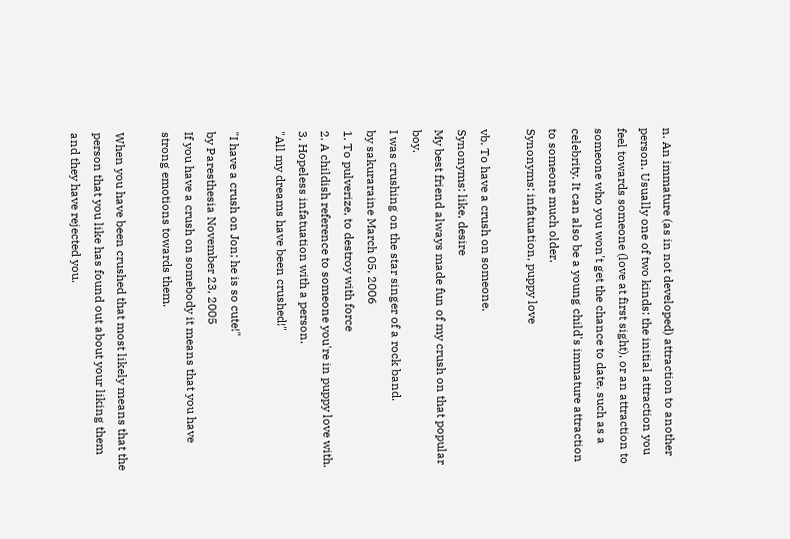n. An immature (as in not developed) attraction to another person. Usually one of two kinds: the initial attraction you feel towards someone (love at first sight), or an attraction to someone who you won't get the chance to date, such as a celebrity. It can also be a young child's immature attraction to someone much older.
Synonyms: infatuation, puppy love

vb. To have a crush on someone.
Synonyms: like, desire
My best friend always made fun of my crush on that popular boy.
I was crushing on the star singer of a rock band.
by sakuraraine March 05, 2006
1. To pulverize, to destroy with force
2. A childish reference to someone you're in puppy love with.
3. Hopeless infatuation with a person.
"All my dreams have been crushed!"

"I have a crush on Jon; he is so cute!"
by Paresthesia November 23, 2005
If you have a crush on somebody it means that you have strong emotions towards them.

When you have been crushed that most likely means that the person that you like has found out about your liking them and they have rejected you.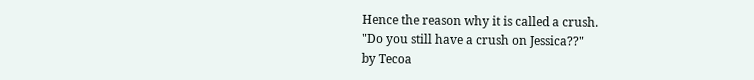Hence the reason why it is called a crush.
"Do you still have a crush on Jessica??"
by Tecoa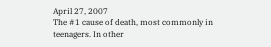April 27, 2007
The #1 cause of death, most commonly in teenagers. In other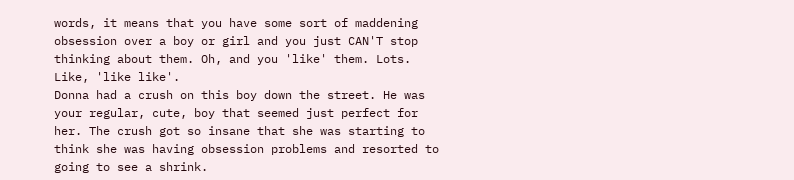words, it means that you have some sort of maddening obsession over a boy or girl and you just CAN'T stop thinking about them. Oh, and you 'like' them. Lots. Like, 'like like'.
Donna had a crush on this boy down the street. He was your regular, cute, boy that seemed just perfect for her. The crush got so insane that she was starting to think she was having obsession problems and resorted to going to see a shrink.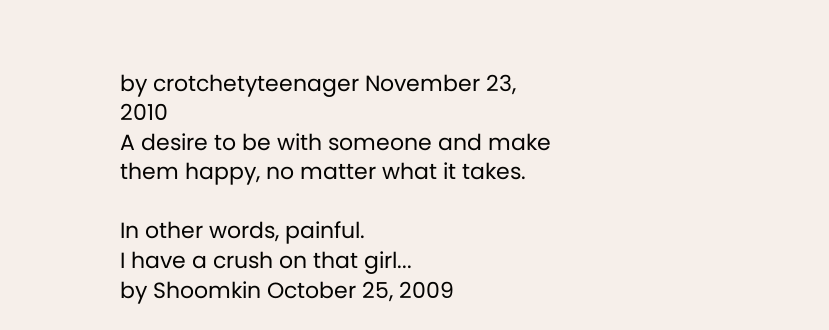by crotchetyteenager November 23, 2010
A desire to be with someone and make them happy, no matter what it takes.

In other words, painful.
I have a crush on that girl...
by Shoomkin October 25, 2009